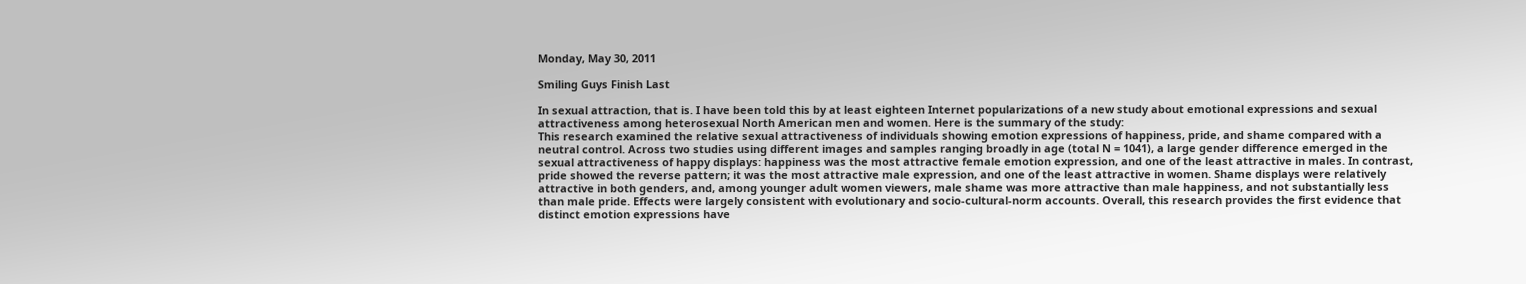Monday, May 30, 2011

Smiling Guys Finish Last

In sexual attraction, that is. I have been told this by at least eighteen Internet popularizations of a new study about emotional expressions and sexual attractiveness among heterosexual North American men and women. Here is the summary of the study:
This research examined the relative sexual attractiveness of individuals showing emotion expressions of happiness, pride, and shame compared with a neutral control. Across two studies using different images and samples ranging broadly in age (total N = 1041), a large gender difference emerged in the sexual attractiveness of happy displays: happiness was the most attractive female emotion expression, and one of the least attractive in males. In contrast, pride showed the reverse pattern; it was the most attractive male expression, and one of the least attractive in women. Shame displays were relatively attractive in both genders, and, among younger adult women viewers, male shame was more attractive than male happiness, and not substantially less than male pride. Effects were largely consistent with evolutionary and socio-cultural-norm accounts. Overall, this research provides the first evidence that distinct emotion expressions have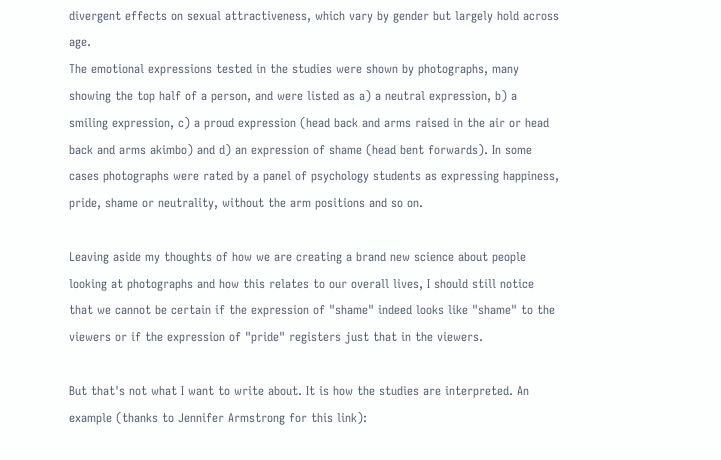divergent effects on sexual attractiveness, which vary by gender but largely hold across age.
The emotional expressions tested in the studies were shown by photographs, many showing the top half of a person, and were listed as a) a neutral expression, b) a smiling expression, c) a proud expression (head back and arms raised in the air or head back and arms akimbo) and d) an expression of shame (head bent forwards). In some cases photographs were rated by a panel of psychology students as expressing happiness, pride, shame or neutrality, without the arm positions and so on.

Leaving aside my thoughts of how we are creating a brand new science about people looking at photographs and how this relates to our overall lives, I should still notice that we cannot be certain if the expression of "shame" indeed looks like "shame" to the viewers or if the expression of "pride" registers just that in the viewers.

But that's not what I want to write about. It is how the studies are interpreted. An example (thanks to Jennifer Armstrong for this link):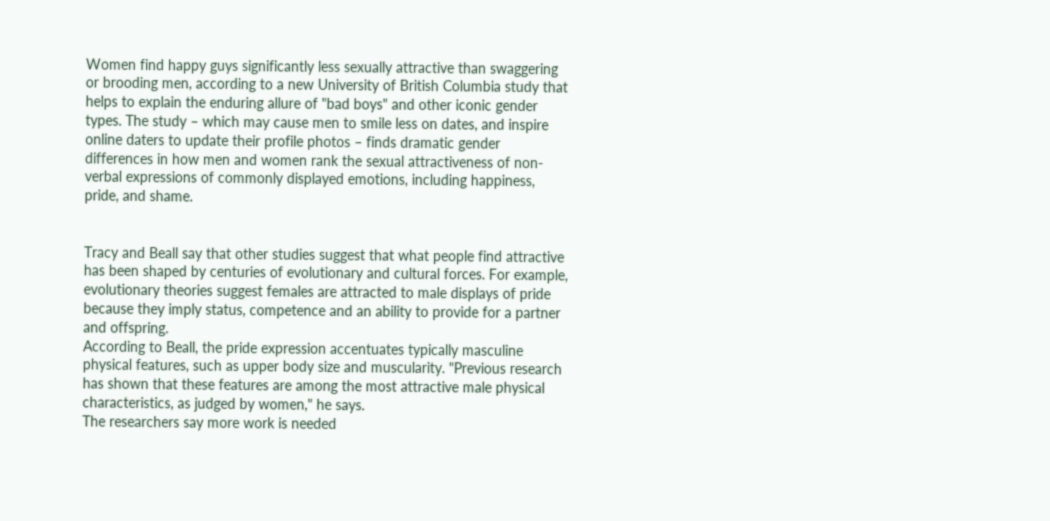Women find happy guys significantly less sexually attractive than swaggering or brooding men, according to a new University of British Columbia study that helps to explain the enduring allure of "bad boys" and other iconic gender types. The study – which may cause men to smile less on dates, and inspire online daters to update their profile photos – finds dramatic gender differences in how men and women rank the sexual attractiveness of non-verbal expressions of commonly displayed emotions, including happiness, pride, and shame.


Tracy and Beall say that other studies suggest that what people find attractive has been shaped by centuries of evolutionary and cultural forces. For example, evolutionary theories suggest females are attracted to male displays of pride because they imply status, competence and an ability to provide for a partner and offspring.
According to Beall, the pride expression accentuates typically masculine physical features, such as upper body size and muscularity. "Previous research has shown that these features are among the most attractive male physical characteristics, as judged by women," he says.
The researchers say more work is needed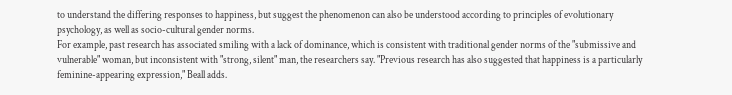to understand the differing responses to happiness, but suggest the phenomenon can also be understood according to principles of evolutionary psychology, as well as socio-cultural gender norms.
For example, past research has associated smiling with a lack of dominance, which is consistent with traditional gender norms of the "submissive and vulnerable" woman, but inconsistent with "strong, silent" man, the researchers say. "Previous research has also suggested that happiness is a particularly feminine-appearing expression," Beall adds.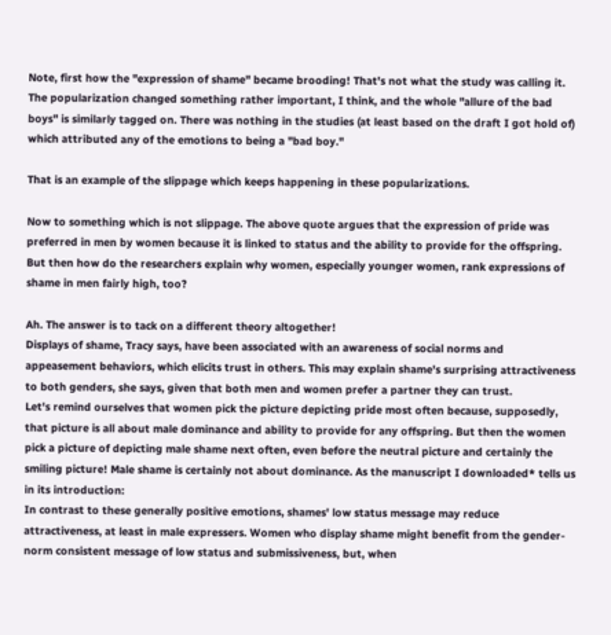Note, first how the "expression of shame" became brooding! That's not what the study was calling it. The popularization changed something rather important, I think, and the whole "allure of the bad boys" is similarly tagged on. There was nothing in the studies (at least based on the draft I got hold of) which attributed any of the emotions to being a "bad boy."

That is an example of the slippage which keeps happening in these popularizations.

Now to something which is not slippage. The above quote argues that the expression of pride was preferred in men by women because it is linked to status and the ability to provide for the offspring. But then how do the researchers explain why women, especially younger women, rank expressions of shame in men fairly high, too?

Ah. The answer is to tack on a different theory altogether!
Displays of shame, Tracy says, have been associated with an awareness of social norms and appeasement behaviors, which elicits trust in others. This may explain shame's surprising attractiveness to both genders, she says, given that both men and women prefer a partner they can trust.
Let's remind ourselves that women pick the picture depicting pride most often because, supposedly, that picture is all about male dominance and ability to provide for any offspring. But then the women pick a picture of depicting male shame next often, even before the neutral picture and certainly the smiling picture! Male shame is certainly not about dominance. As the manuscript I downloaded* tells us in its introduction:
In contrast to these generally positive emotions, shames' low status message may reduce attractiveness, at least in male expressers. Women who display shame might benefit from the gender-norm consistent message of low status and submissiveness, but, when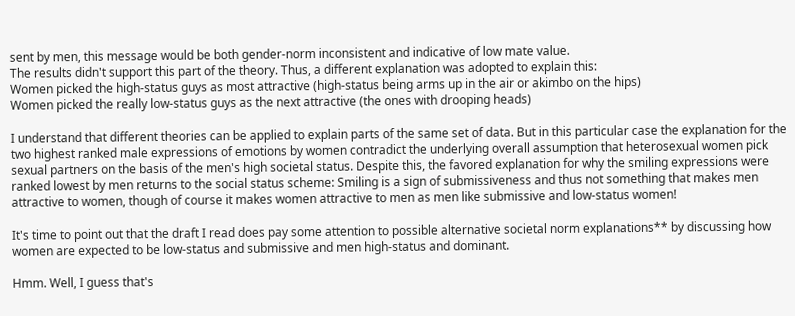sent by men, this message would be both gender-norm inconsistent and indicative of low mate value.
The results didn't support this part of the theory. Thus, a different explanation was adopted to explain this:
Women picked the high-status guys as most attractive (high-status being arms up in the air or akimbo on the hips)
Women picked the really low-status guys as the next attractive (the ones with drooping heads)

I understand that different theories can be applied to explain parts of the same set of data. But in this particular case the explanation for the two highest ranked male expressions of emotions by women contradict the underlying overall assumption that heterosexual women pick sexual partners on the basis of the men's high societal status. Despite this, the favored explanation for why the smiling expressions were ranked lowest by men returns to the social status scheme: Smiling is a sign of submissiveness and thus not something that makes men attractive to women, though of course it makes women attractive to men as men like submissive and low-status women!

It's time to point out that the draft I read does pay some attention to possible alternative societal norm explanations** by discussing how women are expected to be low-status and submissive and men high-status and dominant.

Hmm. Well, I guess that's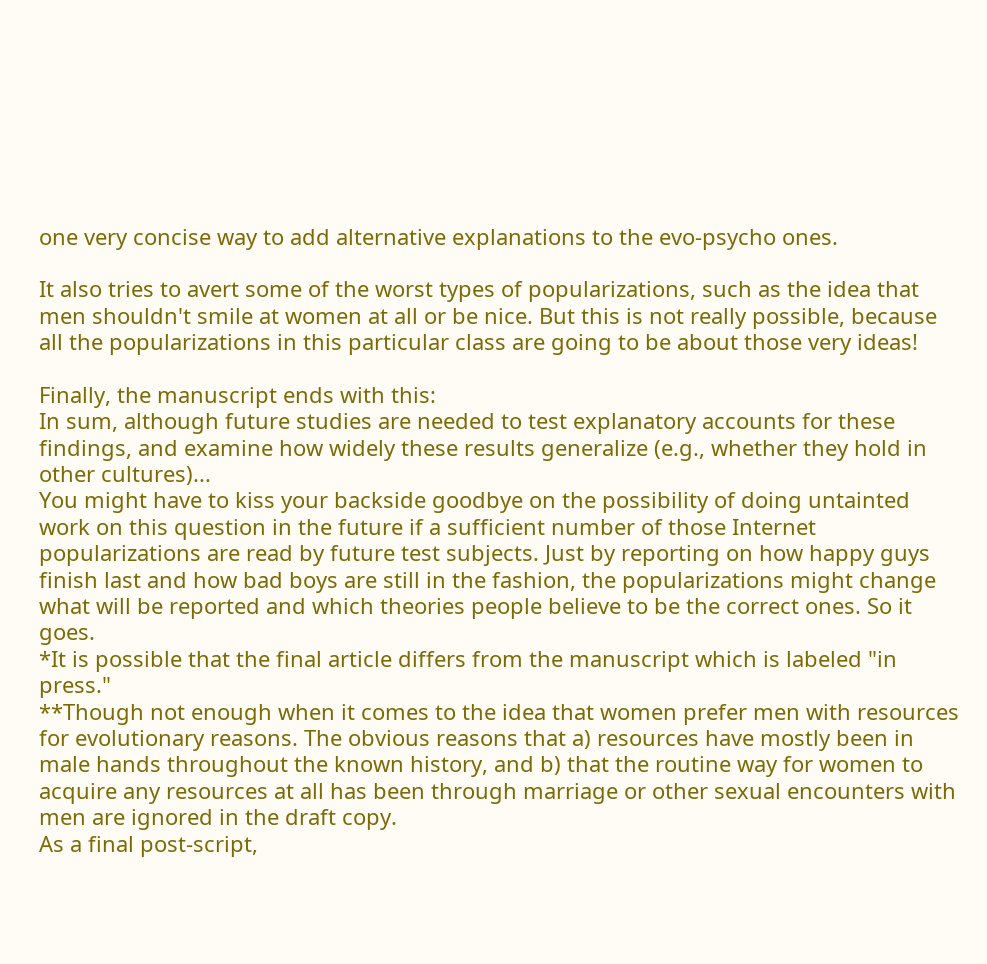one very concise way to add alternative explanations to the evo-psycho ones.

It also tries to avert some of the worst types of popularizations, such as the idea that men shouldn't smile at women at all or be nice. But this is not really possible, because all the popularizations in this particular class are going to be about those very ideas!

Finally, the manuscript ends with this:
In sum, although future studies are needed to test explanatory accounts for these findings, and examine how widely these results generalize (e.g., whether they hold in other cultures)...
You might have to kiss your backside goodbye on the possibility of doing untainted work on this question in the future if a sufficient number of those Internet popularizations are read by future test subjects. Just by reporting on how happy guys finish last and how bad boys are still in the fashion, the popularizations might change what will be reported and which theories people believe to be the correct ones. So it goes.
*It is possible that the final article differs from the manuscript which is labeled "in press."
**Though not enough when it comes to the idea that women prefer men with resources for evolutionary reasons. The obvious reasons that a) resources have mostly been in male hands throughout the known history, and b) that the routine way for women to acquire any resources at all has been through marriage or other sexual encounters with men are ignored in the draft copy.
As a final post-script,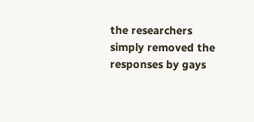the researchers simply removed the responses by gays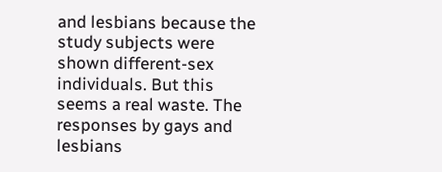and lesbians because the study subjects were shown different-sex individuals. But this seems a real waste. The responses by gays and lesbians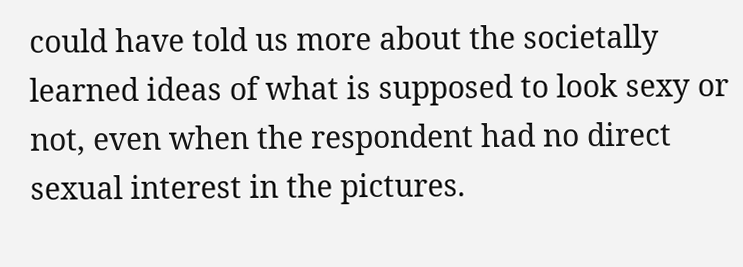could have told us more about the societally learned ideas of what is supposed to look sexy or not, even when the respondent had no direct sexual interest in the pictures.